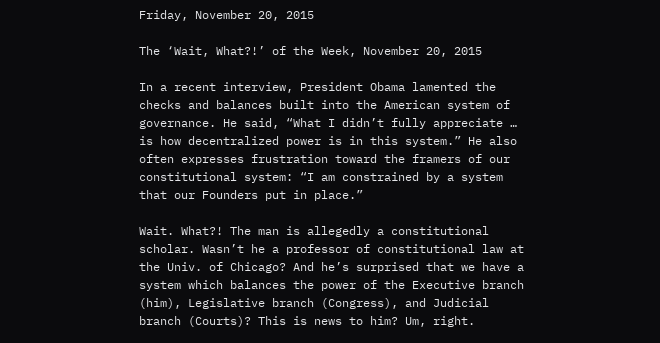Friday, November 20, 2015

The ‘Wait, What?!’ of the Week, November 20, 2015

In a recent interview, President Obama lamented the checks and balances built into the American system of governance. He said, “What I didn’t fully appreciate … is how decentralized power is in this system.” He also often expresses frustration toward the framers of our constitutional system: “I am constrained by a system that our Founders put in place.”

Wait. What?! The man is allegedly a constitutional scholar. Wasn’t he a professor of constitutional law at the Univ. of Chicago? And he’s surprised that we have a system which balances the power of the Executive branch (him), Legislative branch (Congress), and Judicial branch (Courts)? This is news to him? Um, right.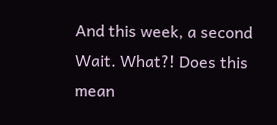And this week, a second Wait. What?! Does this mean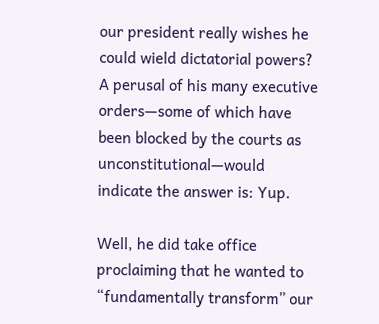our president really wishes he could wield dictatorial powers? A perusal of his many executive orders—some of which have been blocked by the courts as unconstitutional—would indicate the answer is: Yup.

Well, he did take office proclaiming that he wanted to “fundamentally transform” our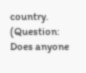country. (Question: Does anyone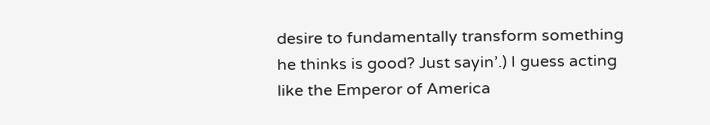desire to fundamentally transform something he thinks is good? Just sayin’.) I guess acting like the Emperor of America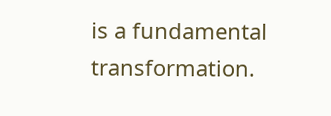is a fundamental transformation.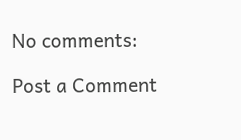No comments:

Post a Comment